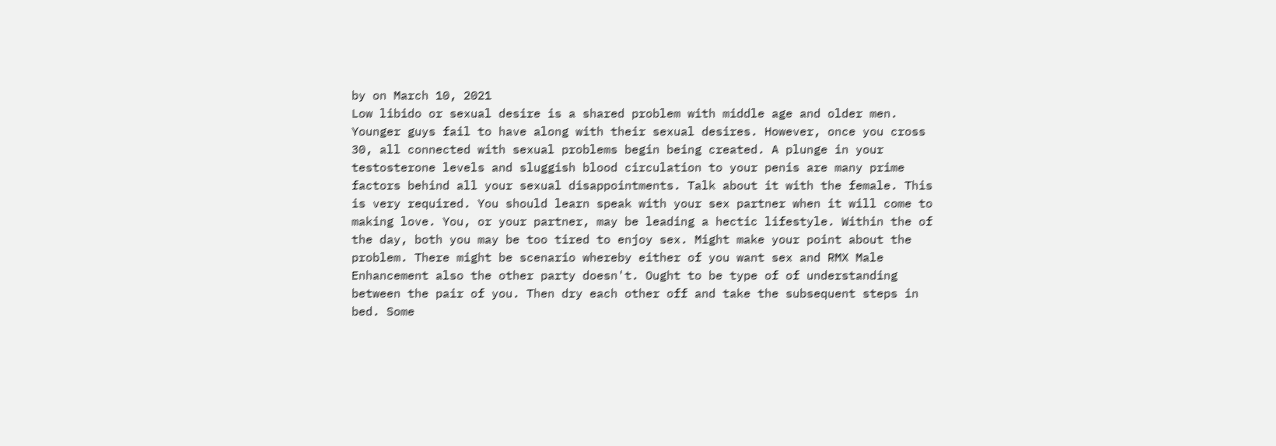by on March 10, 2021
Low libido or sexual desire is a shared problem with middle age and older men. Younger guys fail to have along with their sexual desires. However, once you cross 30, all connected with sexual problems begin being created. A plunge in your testosterone levels and sluggish blood circulation to your penis are many prime factors behind all your sexual disappointments. Talk about it with the female. This is very required. You should learn speak with your sex partner when it will come to making love. You, or your partner, may be leading a hectic lifestyle. Within the of the day, both you may be too tired to enjoy sex. Might make your point about the problem. There might be scenario whereby either of you want sex and RMX Male Enhancement also the other party doesn't. Ought to be type of of understanding between the pair of you. Then dry each other off and take the subsequent steps in bed. Some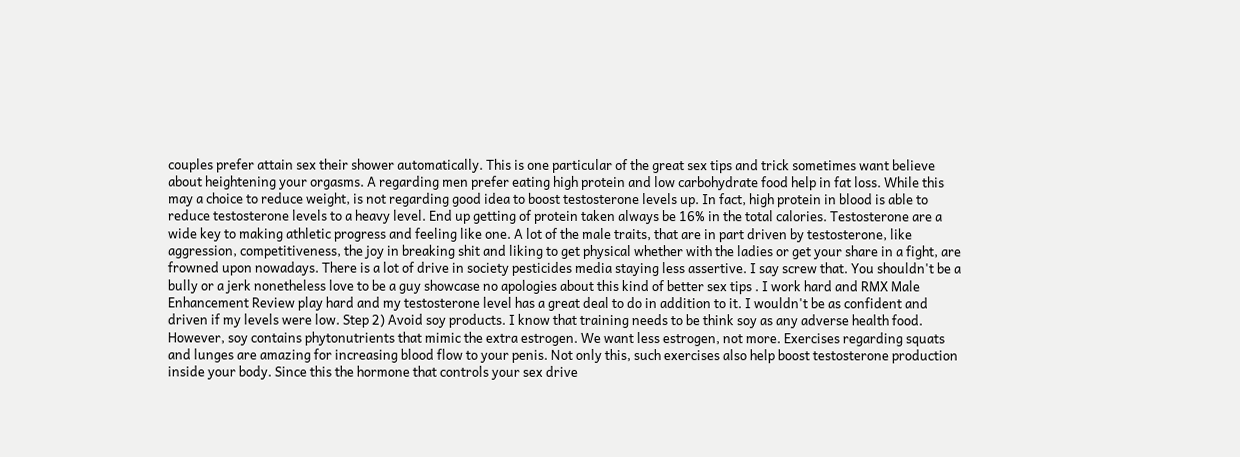couples prefer attain sex their shower automatically. This is one particular of the great sex tips and trick sometimes want believe about heightening your orgasms. A regarding men prefer eating high protein and low carbohydrate food help in fat loss. While this may a choice to reduce weight, is not regarding good idea to boost testosterone levels up. In fact, high protein in blood is able to reduce testosterone levels to a heavy level. End up getting of protein taken always be 16% in the total calories. Testosterone are a wide key to making athletic progress and feeling like one. A lot of the male traits, that are in part driven by testosterone, like aggression, competitiveness, the joy in breaking shit and liking to get physical whether with the ladies or get your share in a fight, are frowned upon nowadays. There is a lot of drive in society pesticides media staying less assertive. I say screw that. You shouldn't be a bully or a jerk nonetheless love to be a guy showcase no apologies about this kind of better sex tips . I work hard and RMX Male Enhancement Review play hard and my testosterone level has a great deal to do in addition to it. I wouldn't be as confident and driven if my levels were low. Step 2) Avoid soy products. I know that training needs to be think soy as any adverse health food. However, soy contains phytonutrients that mimic the extra estrogen. We want less estrogen, not more. Exercises regarding squats and lunges are amazing for increasing blood flow to your penis. Not only this, such exercises also help boost testosterone production inside your body. Since this the hormone that controls your sex drive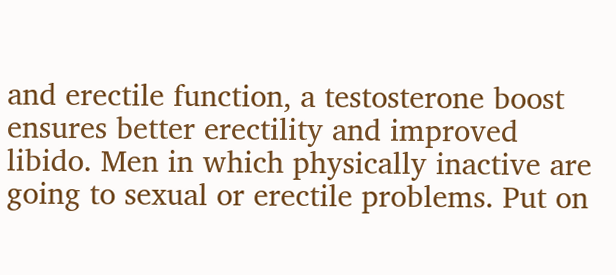and erectile function, a testosterone boost ensures better erectility and improved libido. Men in which physically inactive are going to sexual or erectile problems. Put on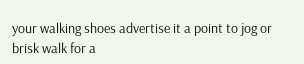your walking shoes advertise it a point to jog or brisk walk for a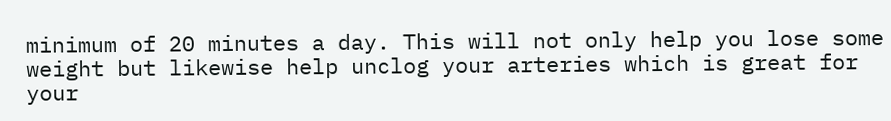minimum of 20 minutes a day. This will not only help you lose some weight but likewise help unclog your arteries which is great for your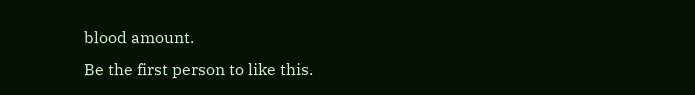blood amount.
Be the first person to like this.